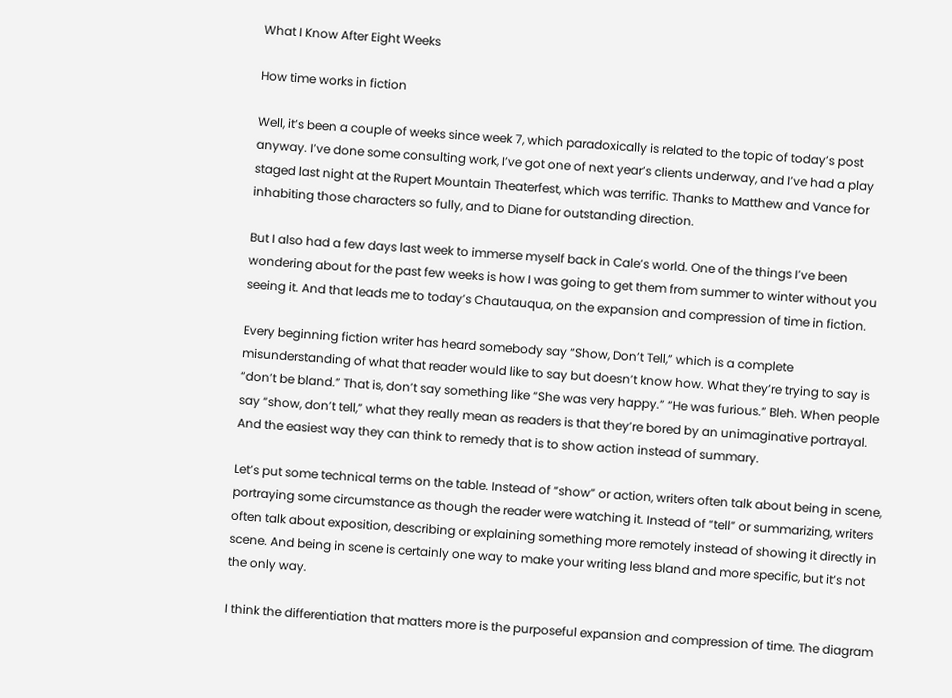What I Know After Eight Weeks

How time works in fiction

Well, it’s been a couple of weeks since week 7, which paradoxically is related to the topic of today’s post anyway. I’ve done some consulting work, I’ve got one of next year’s clients underway, and I’ve had a play staged last night at the Rupert Mountain Theaterfest, which was terrific. Thanks to Matthew and Vance for inhabiting those characters so fully, and to Diane for outstanding direction.

But I also had a few days last week to immerse myself back in Cale’s world. One of the things I’ve been wondering about for the past few weeks is how I was going to get them from summer to winter without you seeing it. And that leads me to today’s Chautauqua, on the expansion and compression of time in fiction.

Every beginning fiction writer has heard somebody say “Show, Don’t Tell,” which is a complete misunderstanding of what that reader would like to say but doesn’t know how. What they’re trying to say is “don’t be bland.” That is, don’t say something like “She was very happy.” “He was furious.” Bleh. When people say “show, don’t tell,” what they really mean as readers is that they’re bored by an unimaginative portrayal. And the easiest way they can think to remedy that is to show action instead of summary.

Let’s put some technical terms on the table. Instead of “show” or action, writers often talk about being in scene, portraying some circumstance as though the reader were watching it. Instead of “tell” or summarizing, writers often talk about exposition, describing or explaining something more remotely instead of showing it directly in scene. And being in scene is certainly one way to make your writing less bland and more specific, but it’s not the only way.

I think the differentiation that matters more is the purposeful expansion and compression of time. The diagram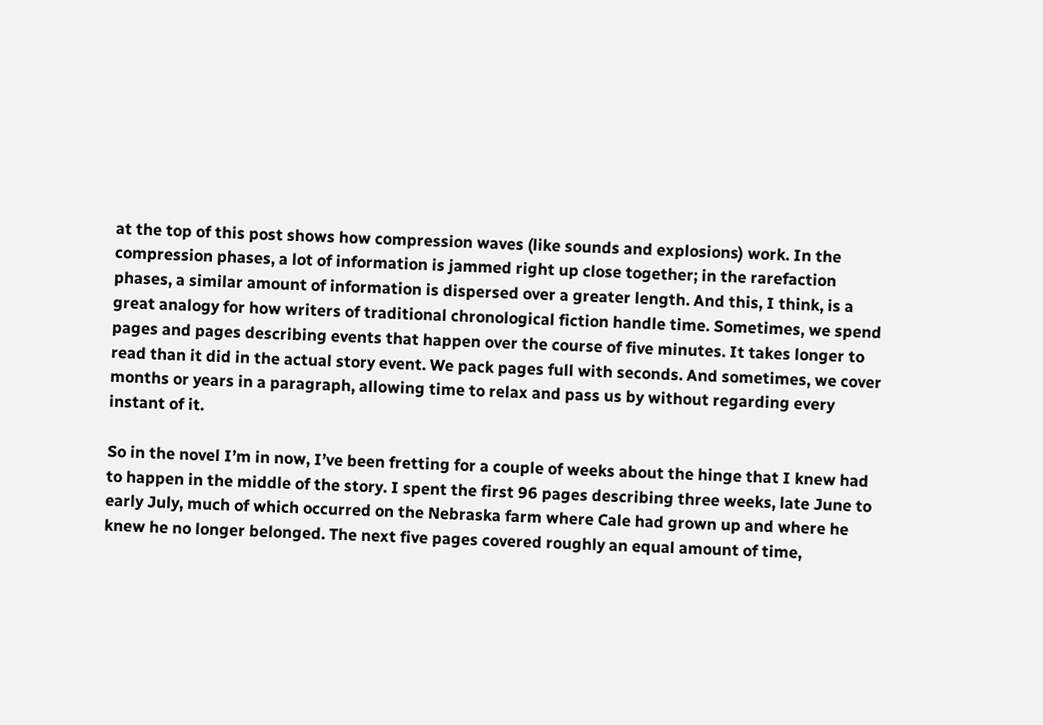at the top of this post shows how compression waves (like sounds and explosions) work. In the compression phases, a lot of information is jammed right up close together; in the rarefaction phases, a similar amount of information is dispersed over a greater length. And this, I think, is a great analogy for how writers of traditional chronological fiction handle time. Sometimes, we spend pages and pages describing events that happen over the course of five minutes. It takes longer to read than it did in the actual story event. We pack pages full with seconds. And sometimes, we cover months or years in a paragraph, allowing time to relax and pass us by without regarding every instant of it.

So in the novel I’m in now, I’ve been fretting for a couple of weeks about the hinge that I knew had to happen in the middle of the story. I spent the first 96 pages describing three weeks, late June to early July, much of which occurred on the Nebraska farm where Cale had grown up and where he knew he no longer belonged. The next five pages covered roughly an equal amount of time,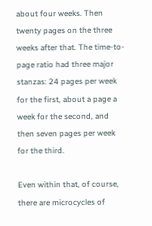about four weeks. Then twenty pages on the three weeks after that. The time-to-page ratio had three major stanzas: 24 pages per week for the first, about a page a week for the second, and then seven pages per week for the third.

Even within that, of course, there are microcycles of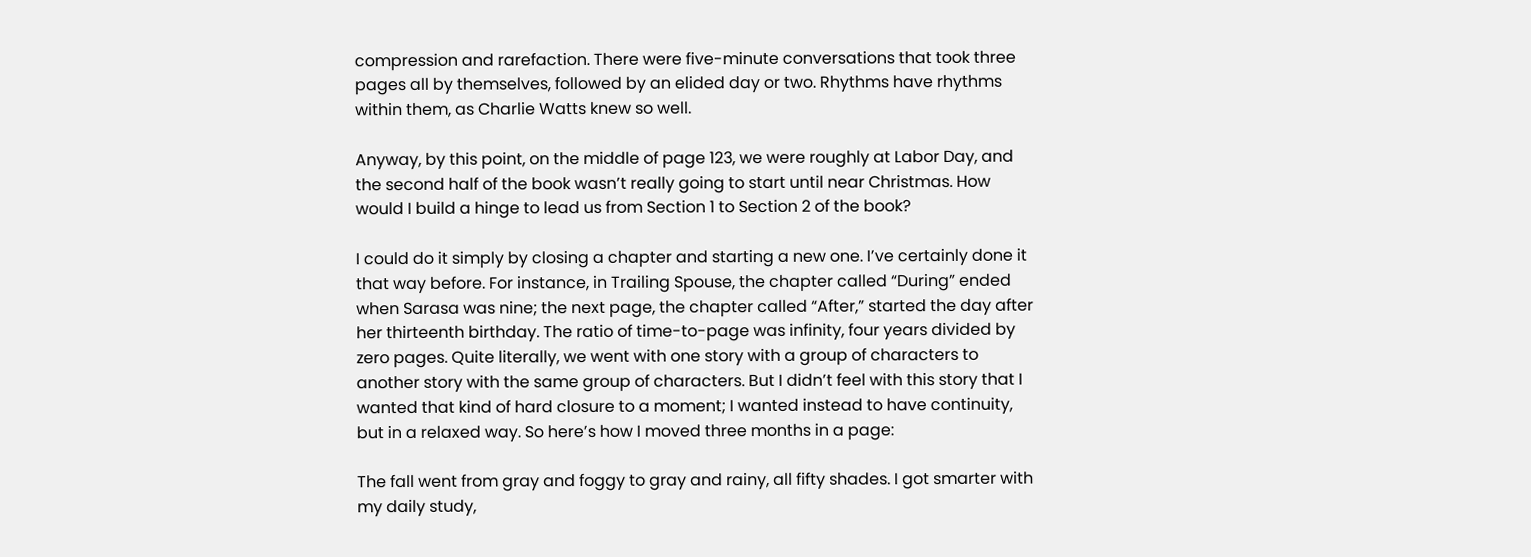compression and rarefaction. There were five-minute conversations that took three pages all by themselves, followed by an elided day or two. Rhythms have rhythms within them, as Charlie Watts knew so well.

Anyway, by this point, on the middle of page 123, we were roughly at Labor Day, and the second half of the book wasn’t really going to start until near Christmas. How would I build a hinge to lead us from Section 1 to Section 2 of the book?

I could do it simply by closing a chapter and starting a new one. I’ve certainly done it that way before. For instance, in Trailing Spouse, the chapter called “During” ended when Sarasa was nine; the next page, the chapter called “After,” started the day after her thirteenth birthday. The ratio of time-to-page was infinity, four years divided by zero pages. Quite literally, we went with one story with a group of characters to another story with the same group of characters. But I didn’t feel with this story that I wanted that kind of hard closure to a moment; I wanted instead to have continuity, but in a relaxed way. So here’s how I moved three months in a page:

The fall went from gray and foggy to gray and rainy, all fifty shades. I got smarter with my daily study,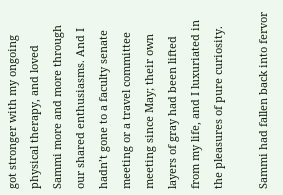got stronger with my ongoing physical therapy, and loved Sammi more and more through our shared enthusiasms. And I hadn’t gone to a faculty senate meeting or a travel committee meeting since May; their own layers of gray had been lifted from my life, and I luxuriated in the pleasures of pure curiosity.

Sammi had fallen back into fervor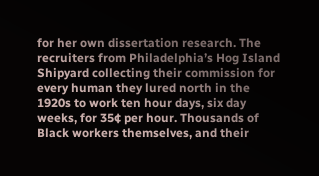for her own dissertation research. The recruiters from Philadelphia’s Hog Island Shipyard collecting their commission for every human they lured north in the 1920s to work ten hour days, six day weeks, for 35¢ per hour. Thousands of Black workers themselves, and their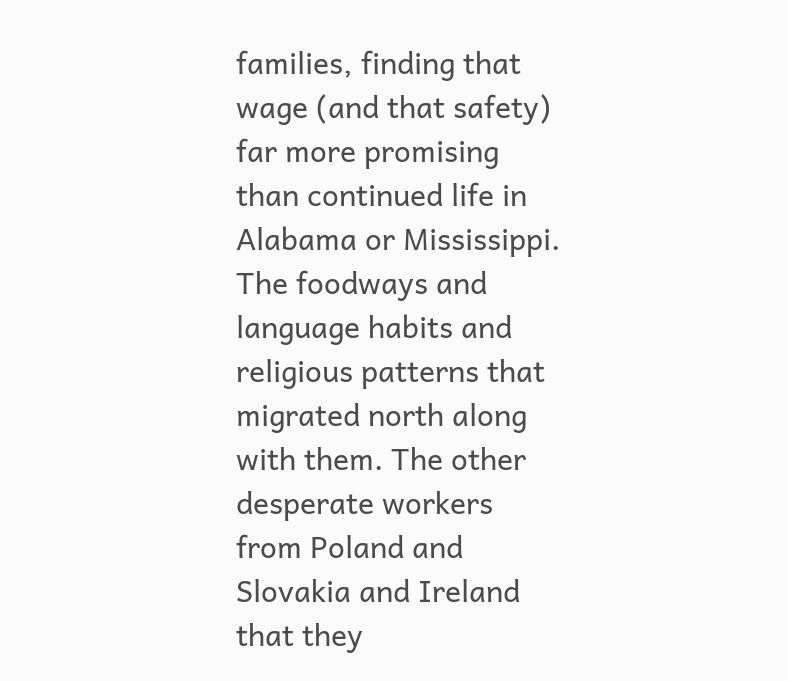families, finding that wage (and that safety) far more promising than continued life in Alabama or Mississippi. The foodways and language habits and religious patterns that migrated north along with them. The other desperate workers from Poland and Slovakia and Ireland that they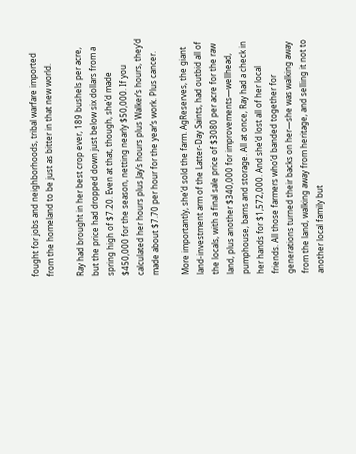fought for jobs and neighborhoods, tribal warfare imported from the homeland to be just as bitter in that new world.

Ray had brought in her best crop ever, 189 bushels per acre, but the price had dropped down just below six dollars from a spring high of $7.20. Even at that, though, she’d made $450,000 for the season, netting nearly $50,000. If you calculated her hours plus Jay’s hours plus Walker’s hours, they’d made about $7.70 per hour for the year’s work. Plus cancer.

More importantly, she’d sold the farm. AgReserves, the giant land-investment arm of the Latter-Day Saints, had outbid all of the locals, with a final sale price of $3080 per acre for the raw land, plus another $340,000 for improvements—wellhead, pumphouse, barns and storage. All at once, Ray had a check in her hands for $1,572,000. And she’d lost all of her local friends. All those farmers who’d banded together for generations turned their backs on her—she was walking away from the land, walking away from heritage, and selling it not to another local family but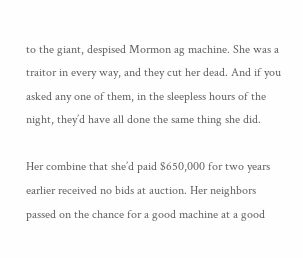to the giant, despised Mormon ag machine. She was a traitor in every way, and they cut her dead. And if you asked any one of them, in the sleepless hours of the night, they’d have all done the same thing she did.

Her combine that she’d paid $650,000 for two years earlier received no bids at auction. Her neighbors passed on the chance for a good machine at a good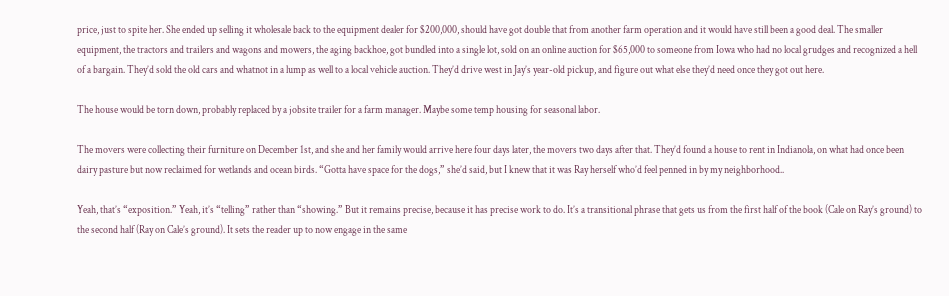price, just to spite her. She ended up selling it wholesale back to the equipment dealer for $200,000, should have got double that from another farm operation and it would have still been a good deal. The smaller equipment, the tractors and trailers and wagons and mowers, the aging backhoe, got bundled into a single lot, sold on an online auction for $65,000 to someone from Iowa who had no local grudges and recognized a hell of a bargain. They’d sold the old cars and whatnot in a lump as well to a local vehicle auction. They’d drive west in Jay’s year-old pickup, and figure out what else they’d need once they got out here.

The house would be torn down, probably replaced by a jobsite trailer for a farm manager. Maybe some temp housing for seasonal labor.

The movers were collecting their furniture on December 1st, and she and her family would arrive here four days later, the movers two days after that. They’d found a house to rent in Indianola, on what had once been dairy pasture but now reclaimed for wetlands and ocean birds. “Gotta have space for the dogs,” she’d said, but I knew that it was Ray herself who’d feel penned in by my neighborhood..

Yeah, that’s “exposition.” Yeah, it’s “telling” rather than “showing.” But it remains precise, because it has precise work to do. It’s a transitional phrase that gets us from the first half of the book (Cale on Ray’s ground) to the second half (Ray on Cale’s ground). It sets the reader up to now engage in the same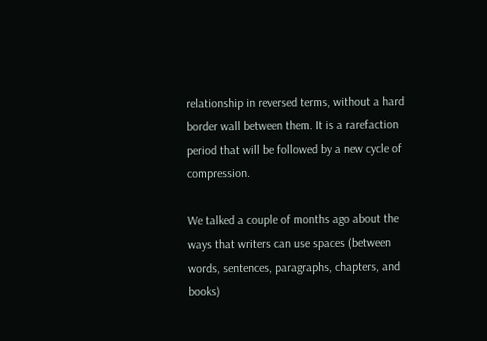relationship in reversed terms, without a hard border wall between them. It is a rarefaction period that will be followed by a new cycle of compression.

We talked a couple of months ago about the ways that writers can use spaces (between words, sentences, paragraphs, chapters, and books)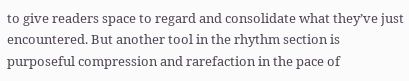to give readers space to regard and consolidate what they’ve just encountered. But another tool in the rhythm section is purposeful compression and rarefaction in the pace of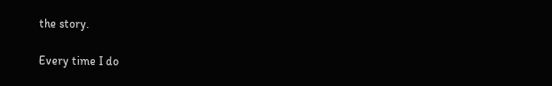the story.

Every time I do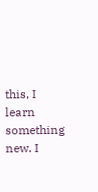this, I learn something new. I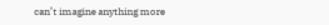can’t imagine anything more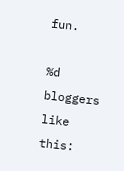fun.

%d bloggers like this: